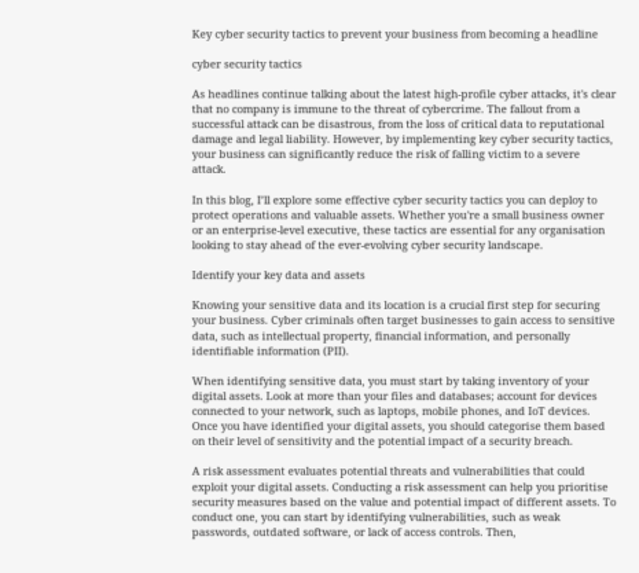Key cyber security tactics to prevent your business from becoming a headline

cyber security tactics

As headlines continue talking about the latest high-profile cyber attacks, it's clear that no company is immune to the threat of cybercrime. The fallout from a successful attack can be disastrous, from the loss of critical data to reputational damage and legal liability. However, by implementing key cyber security tactics, your business can significantly reduce the risk of falling victim to a severe attack.

In this blog, I’ll explore some effective cyber security tactics you can deploy to protect operations and valuable assets. Whether you're a small business owner or an enterprise-level executive, these tactics are essential for any organisation looking to stay ahead of the ever-evolving cyber security landscape.

Identify your key data and assets

Knowing your sensitive data and its location is a crucial first step for securing your business. Cyber criminals often target businesses to gain access to sensitive data, such as intellectual property, financial information, and personally identifiable information (PII).

When identifying sensitive data, you must start by taking inventory of your digital assets. Look at more than your files and databases; account for devices connected to your network, such as laptops, mobile phones, and IoT devices. Once you have identified your digital assets, you should categorise them based on their level of sensitivity and the potential impact of a security breach.

A risk assessment evaluates potential threats and vulnerabilities that could exploit your digital assets. Conducting a risk assessment can help you prioritise security measures based on the value and potential impact of different assets. To conduct one, you can start by identifying vulnerabilities, such as weak passwords, outdated software, or lack of access controls. Then,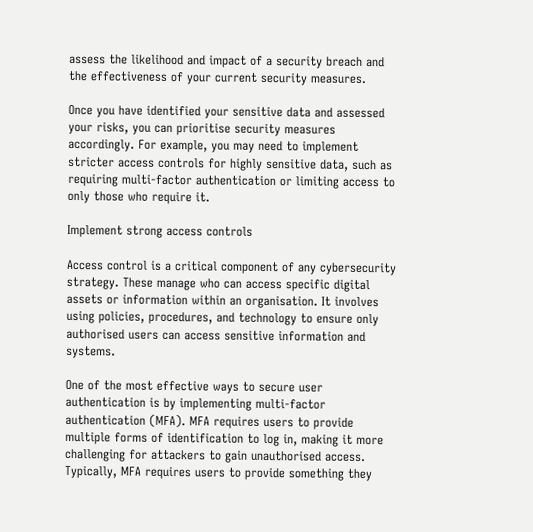assess the likelihood and impact of a security breach and the effectiveness of your current security measures.

Once you have identified your sensitive data and assessed your risks, you can prioritise security measures accordingly. For example, you may need to implement stricter access controls for highly sensitive data, such as requiring multi-factor authentication or limiting access to only those who require it.

Implement strong access controls

Access control is a critical component of any cybersecurity strategy. These manage who can access specific digital assets or information within an organisation. It involves using policies, procedures, and technology to ensure only authorised users can access sensitive information and systems.

One of the most effective ways to secure user authentication is by implementing multi-factor authentication (MFA). MFA requires users to provide multiple forms of identification to log in, making it more challenging for attackers to gain unauthorised access. Typically, MFA requires users to provide something they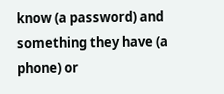know (a password) and something they have (a phone) or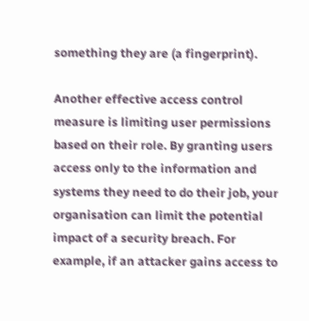something they are (a fingerprint).

Another effective access control measure is limiting user permissions based on their role. By granting users access only to the information and systems they need to do their job, your organisation can limit the potential impact of a security breach. For example, if an attacker gains access to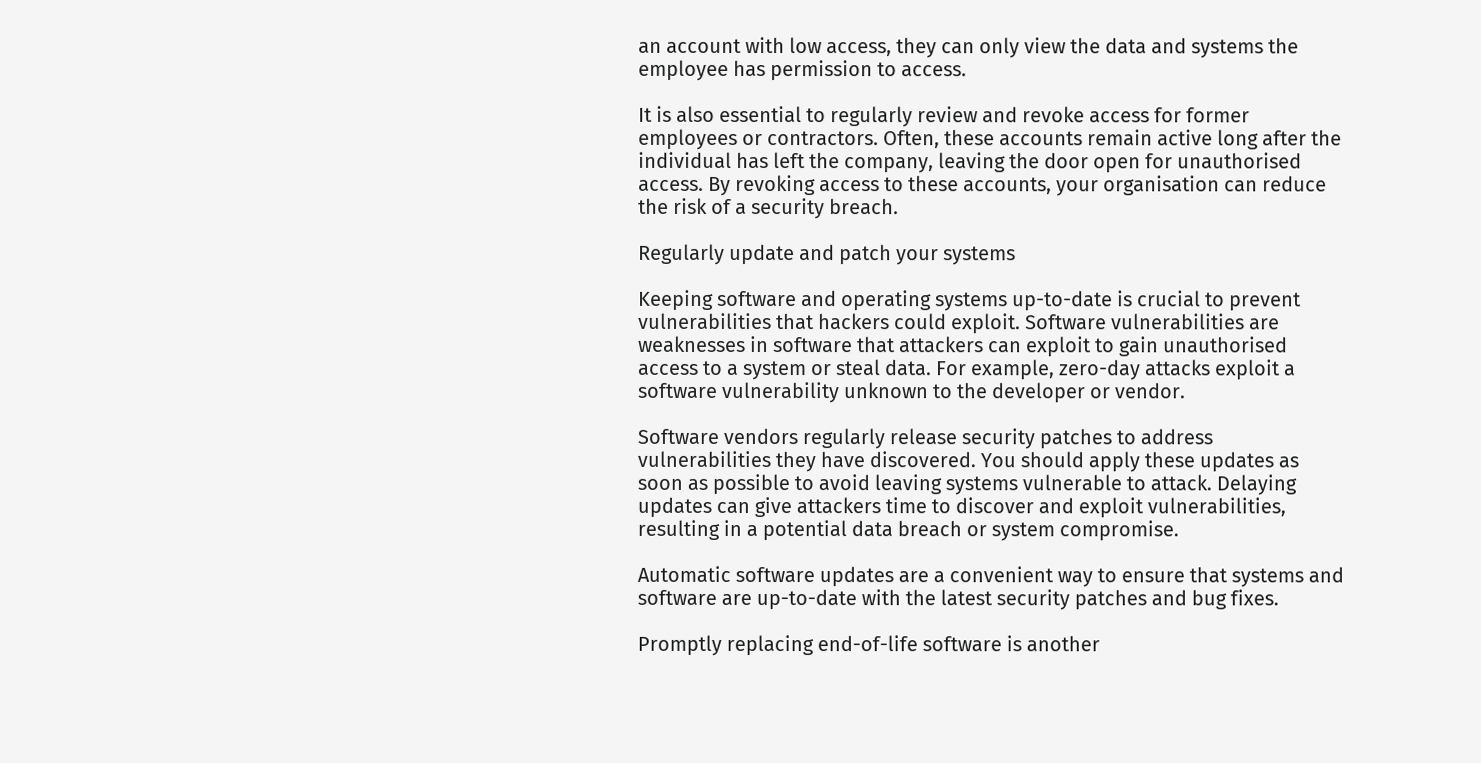an account with low access, they can only view the data and systems the employee has permission to access.

It is also essential to regularly review and revoke access for former employees or contractors. Often, these accounts remain active long after the individual has left the company, leaving the door open for unauthorised access. By revoking access to these accounts, your organisation can reduce the risk of a security breach.

Regularly update and patch your systems

Keeping software and operating systems up-to-date is crucial to prevent vulnerabilities that hackers could exploit. Software vulnerabilities are weaknesses in software that attackers can exploit to gain unauthorised access to a system or steal data. For example, zero-day attacks exploit a software vulnerability unknown to the developer or vendor.

Software vendors regularly release security patches to address vulnerabilities they have discovered. You should apply these updates as soon as possible to avoid leaving systems vulnerable to attack. Delaying updates can give attackers time to discover and exploit vulnerabilities, resulting in a potential data breach or system compromise.

Automatic software updates are a convenient way to ensure that systems and software are up-to-date with the latest security patches and bug fixes.

Promptly replacing end-of-life software is another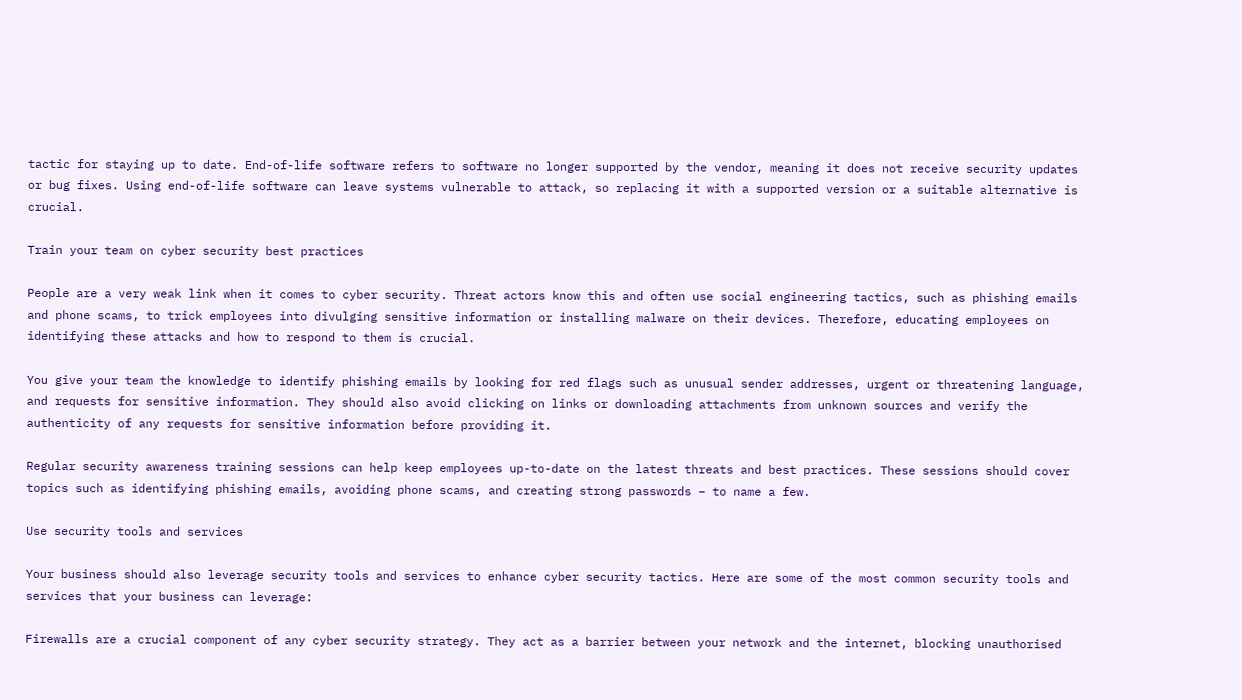tactic for staying up to date. End-of-life software refers to software no longer supported by the vendor, meaning it does not receive security updates or bug fixes. Using end-of-life software can leave systems vulnerable to attack, so replacing it with a supported version or a suitable alternative is crucial.

Train your team on cyber security best practices

People are a very weak link when it comes to cyber security. Threat actors know this and often use social engineering tactics, such as phishing emails and phone scams, to trick employees into divulging sensitive information or installing malware on their devices. Therefore, educating employees on identifying these attacks and how to respond to them is crucial.

You give your team the knowledge to identify phishing emails by looking for red flags such as unusual sender addresses, urgent or threatening language, and requests for sensitive information. They should also avoid clicking on links or downloading attachments from unknown sources and verify the authenticity of any requests for sensitive information before providing it.

Regular security awareness training sessions can help keep employees up-to-date on the latest threats and best practices. These sessions should cover topics such as identifying phishing emails, avoiding phone scams, and creating strong passwords – to name a few.

Use security tools and services

Your business should also leverage security tools and services to enhance cyber security tactics. Here are some of the most common security tools and services that your business can leverage:

Firewalls are a crucial component of any cyber security strategy. They act as a barrier between your network and the internet, blocking unauthorised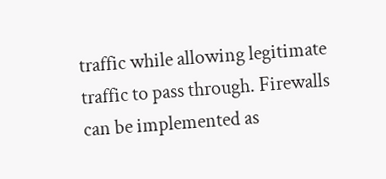traffic while allowing legitimate traffic to pass through. Firewalls can be implemented as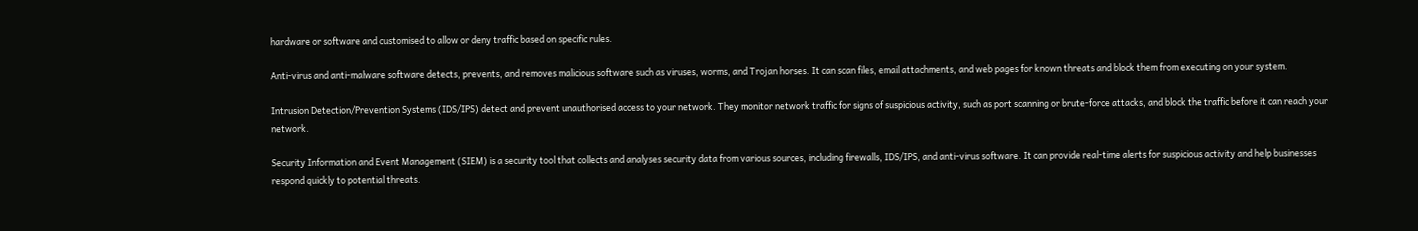hardware or software and customised to allow or deny traffic based on specific rules.

Anti-virus and anti-malware software detects, prevents, and removes malicious software such as viruses, worms, and Trojan horses. It can scan files, email attachments, and web pages for known threats and block them from executing on your system.

Intrusion Detection/Prevention Systems (IDS/IPS) detect and prevent unauthorised access to your network. They monitor network traffic for signs of suspicious activity, such as port scanning or brute-force attacks, and block the traffic before it can reach your network.

Security Information and Event Management (SIEM) is a security tool that collects and analyses security data from various sources, including firewalls, IDS/IPS, and anti-virus software. It can provide real-time alerts for suspicious activity and help businesses respond quickly to potential threats.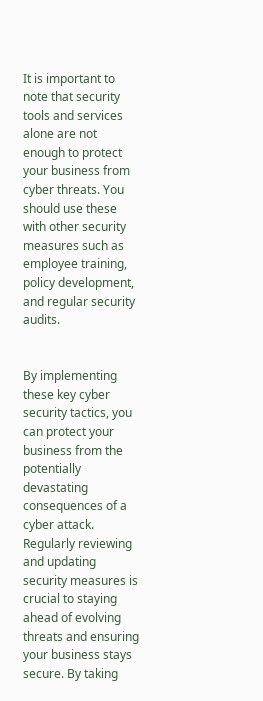It is important to note that security tools and services alone are not enough to protect your business from cyber threats. You should use these with other security measures such as employee training, policy development, and regular security audits.


By implementing these key cyber security tactics, you can protect your business from the potentially devastating consequences of a cyber attack. Regularly reviewing and updating security measures is crucial to staying ahead of evolving threats and ensuring your business stays secure. By taking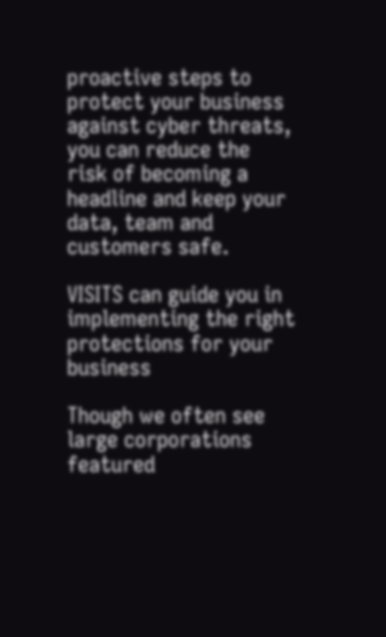proactive steps to protect your business against cyber threats, you can reduce the risk of becoming a headline and keep your data, team and customers safe.

VISITS can guide you in implementing the right protections for your business

Though we often see large corporations featured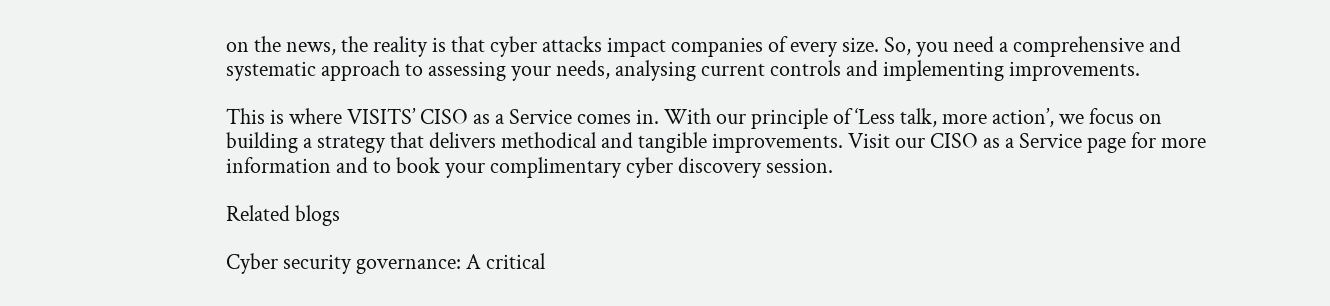on the news, the reality is that cyber attacks impact companies of every size. So, you need a comprehensive and systematic approach to assessing your needs, analysing current controls and implementing improvements.

This is where VISITS’ CISO as a Service comes in. With our principle of ‘Less talk, more action’, we focus on building a strategy that delivers methodical and tangible improvements. Visit our CISO as a Service page for more information and to book your complimentary cyber discovery session.

Related blogs

Cyber security governance: A critical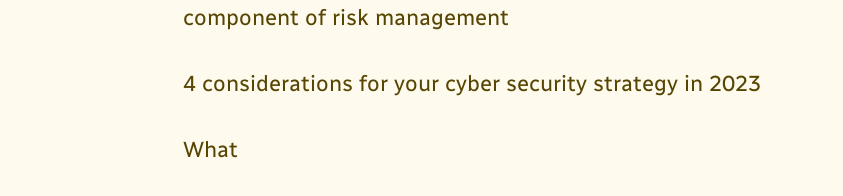component of risk management

4 considerations for your cyber security strategy in 2023

What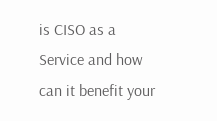is CISO as a Service and how can it benefit your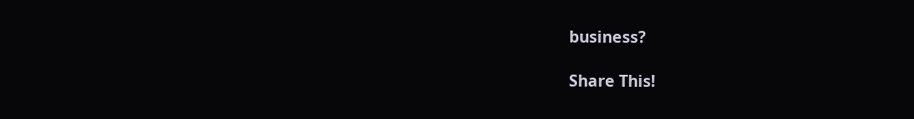business?

Share This!